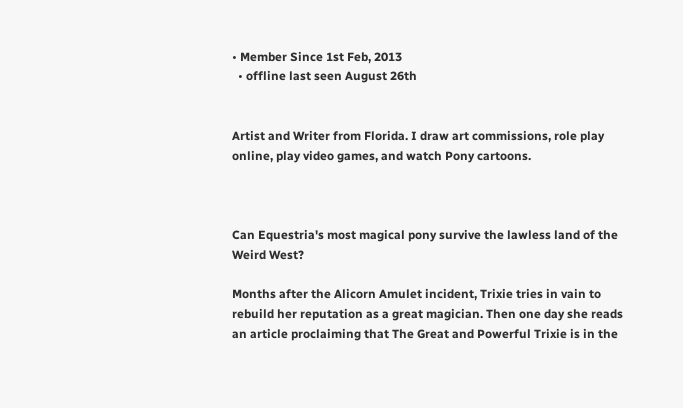• Member Since 1st Feb, 2013
  • offline last seen August 26th


Artist and Writer from Florida. I draw art commissions, role play online, play video games, and watch Pony cartoons.



Can Equestria's most magical pony survive the lawless land of the Weird West?

Months after the Alicorn Amulet incident, Trixie tries in vain to rebuild her reputation as a great magician. Then one day she reads an article proclaiming that The Great and Powerful Trixie is in the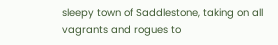sleepy town of Saddlestone, taking on all vagrants and rogues to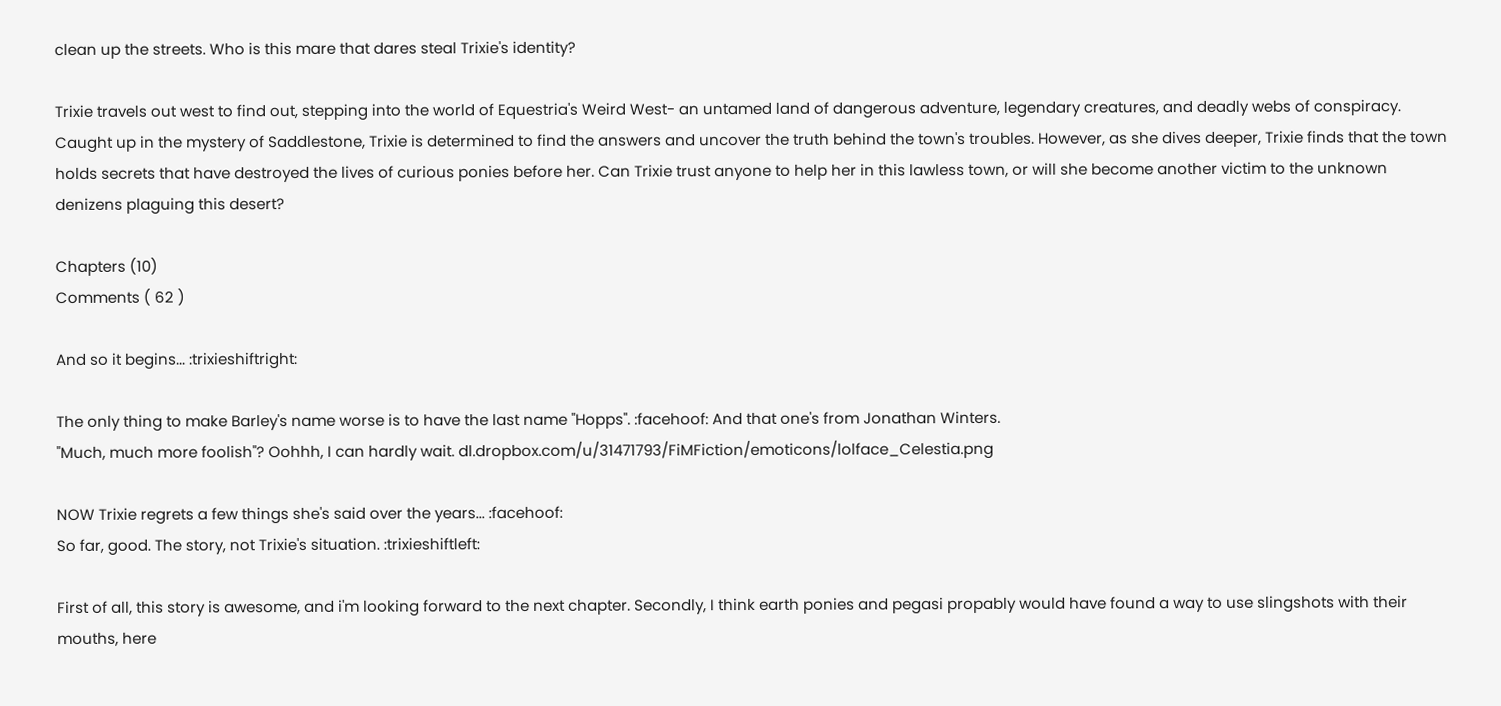clean up the streets. Who is this mare that dares steal Trixie's identity?

Trixie travels out west to find out, stepping into the world of Equestria's Weird West- an untamed land of dangerous adventure, legendary creatures, and deadly webs of conspiracy. Caught up in the mystery of Saddlestone, Trixie is determined to find the answers and uncover the truth behind the town's troubles. However, as she dives deeper, Trixie finds that the town holds secrets that have destroyed the lives of curious ponies before her. Can Trixie trust anyone to help her in this lawless town, or will she become another victim to the unknown denizens plaguing this desert?

Chapters (10)
Comments ( 62 )

And so it begins... :trixieshiftright:

The only thing to make Barley's name worse is to have the last name "Hopps". :facehoof: And that one's from Jonathan Winters.
"Much, much more foolish"? Oohhh, I can hardly wait. dl.dropbox.com/u/31471793/FiMFiction/emoticons/lolface_Celestia.png

NOW Trixie regrets a few things she's said over the years... :facehoof:
So far, good. The story, not Trixie's situation. :trixieshiftleft:

First of all, this story is awesome, and i'm looking forward to the next chapter. Secondly, I think earth ponies and pegasi propably would have found a way to use slingshots with their mouths, here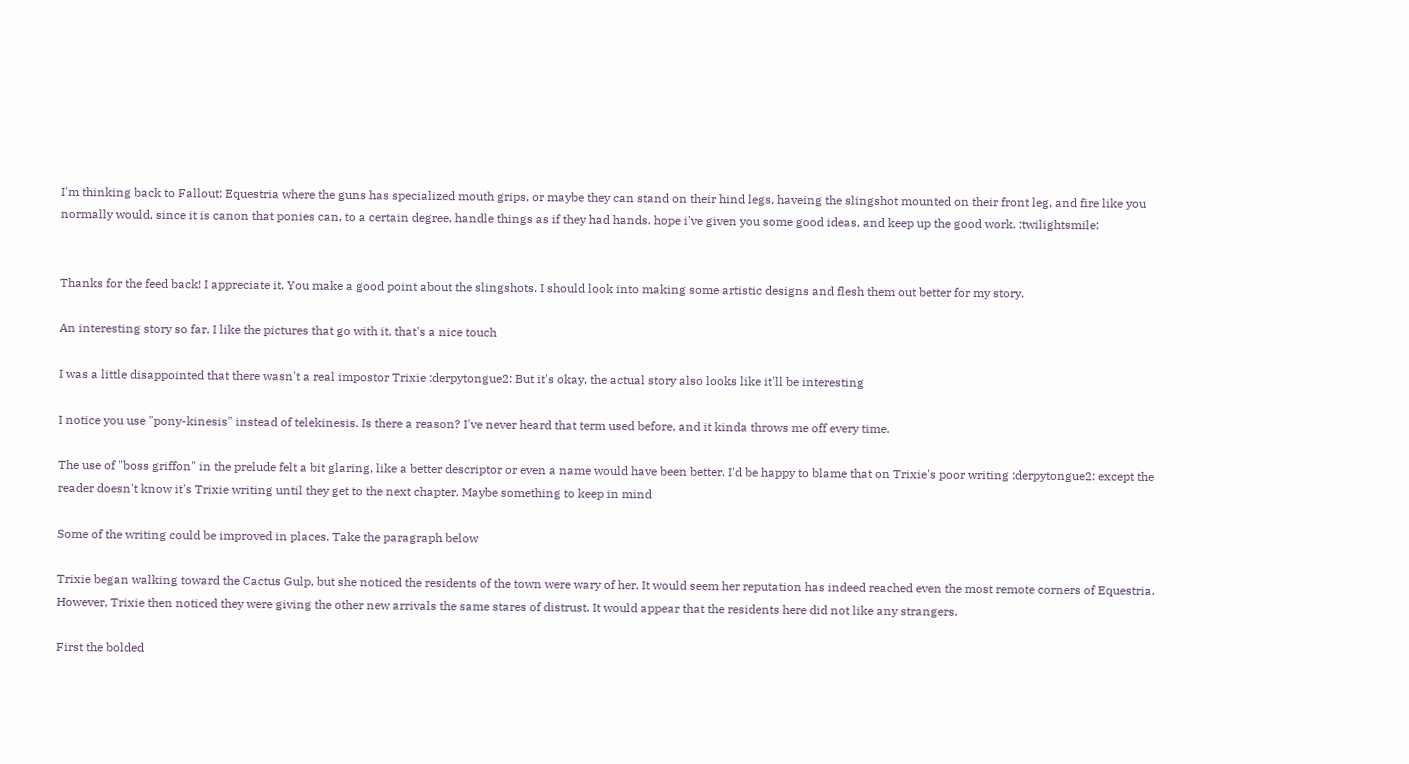I'm thinking back to Fallout: Equestria where the guns has specialized mouth grips, or maybe they can stand on their hind legs, haveing the slingshot mounted on their front leg, and fire like you normally would, since it is canon that ponies can, to a certain degree, handle things as if they had hands. hope i've given you some good ideas, and keep up the good work. :twilightsmile:


Thanks for the feed back! I appreciate it. You make a good point about the slingshots. I should look into making some artistic designs and flesh them out better for my story.

An interesting story so far. I like the pictures that go with it, that's a nice touch

I was a little disappointed that there wasn't a real impostor Trixie :derpytongue2: But it's okay, the actual story also looks like it'll be interesting

I notice you use "pony-kinesis" instead of telekinesis. Is there a reason? I've never heard that term used before, and it kinda throws me off every time.

The use of "boss griffon" in the prelude felt a bit glaring, like a better descriptor or even a name would have been better. I'd be happy to blame that on Trixie's poor writing :derpytongue2: except the reader doesn't know it's Trixie writing until they get to the next chapter. Maybe something to keep in mind

Some of the writing could be improved in places. Take the paragraph below

Trixie began walking toward the Cactus Gulp, but she noticed the residents of the town were wary of her. It would seem her reputation has indeed reached even the most remote corners of Equestria. However, Trixie then noticed they were giving the other new arrivals the same stares of distrust. It would appear that the residents here did not like any strangers.

First the bolded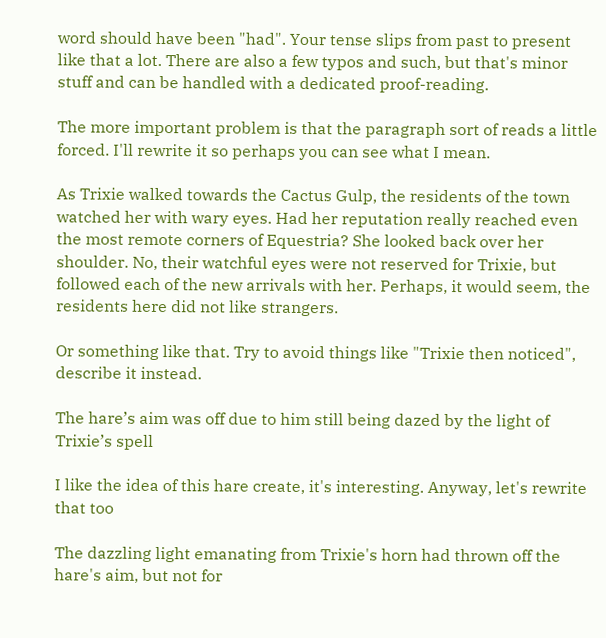word should have been "had". Your tense slips from past to present like that a lot. There are also a few typos and such, but that's minor stuff and can be handled with a dedicated proof-reading.

The more important problem is that the paragraph sort of reads a little forced. I'll rewrite it so perhaps you can see what I mean.

As Trixie walked towards the Cactus Gulp, the residents of the town watched her with wary eyes. Had her reputation really reached even the most remote corners of Equestria? She looked back over her shoulder. No, their watchful eyes were not reserved for Trixie, but followed each of the new arrivals with her. Perhaps, it would seem, the residents here did not like strangers.

Or something like that. Try to avoid things like "Trixie then noticed", describe it instead.

The hare’s aim was off due to him still being dazed by the light of Trixie’s spell

I like the idea of this hare create, it's interesting. Anyway, let's rewrite that too

The dazzling light emanating from Trixie's horn had thrown off the hare's aim, but not for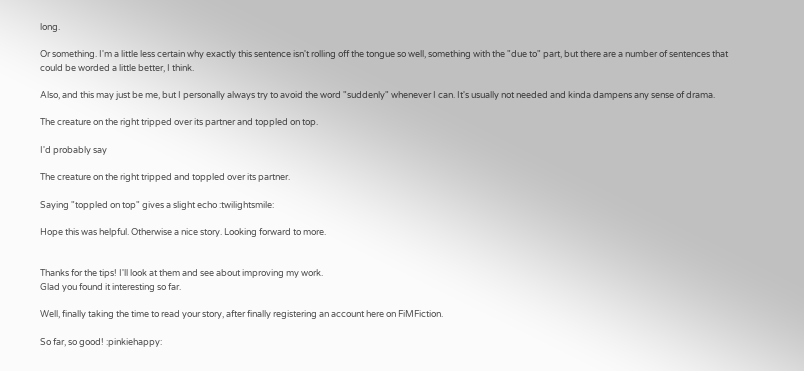long.

Or something. I'm a little less certain why exactly this sentence isn't rolling off the tongue so well, something with the "due to" part, but there are a number of sentences that could be worded a little better, I think.

Also, and this may just be me, but I personally always try to avoid the word "suddenly" whenever I can. It's usually not needed and kinda dampens any sense of drama.

The creature on the right tripped over its partner and toppled on top.

I'd probably say

The creature on the right tripped and toppled over its partner.

Saying "toppled on top" gives a slight echo :twilightsmile:

Hope this was helpful. Otherwise a nice story. Looking forward to more.


Thanks for the tips! I'll look at them and see about improving my work.
Glad you found it interesting so far.

Well, finally taking the time to read your story, after finally registering an account here on FiMFiction.

So far, so good! :pinkiehappy: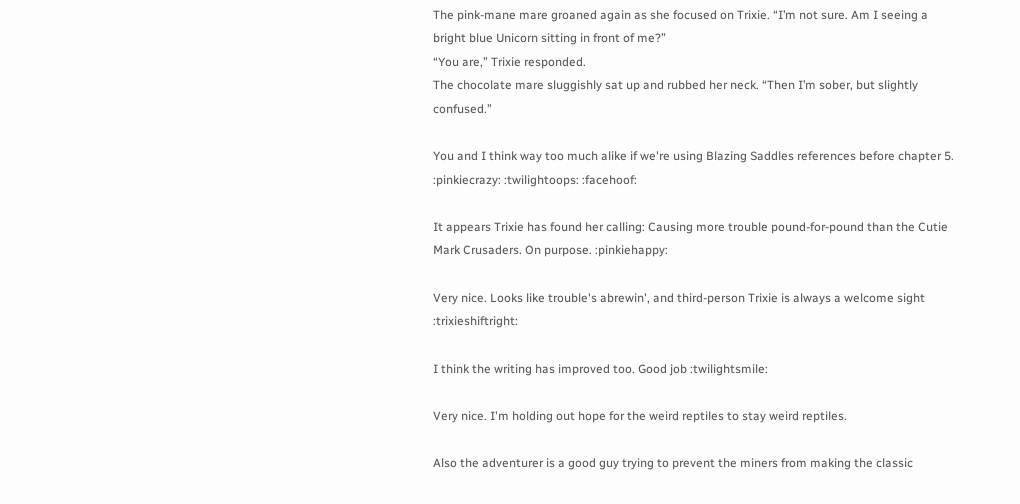The pink-mane mare groaned again as she focused on Trixie. “I’m not sure. Am I seeing a bright blue Unicorn sitting in front of me?”
“You are,” Trixie responded.
The chocolate mare sluggishly sat up and rubbed her neck. “Then I’m sober, but slightly confused.”

You and I think way too much alike if we're using Blazing Saddles references before chapter 5. :pinkiecrazy: :twilightoops: :facehoof:

It appears Trixie has found her calling: Causing more trouble pound-for-pound than the Cutie Mark Crusaders. On purpose. :pinkiehappy:

Very nice. Looks like trouble's abrewin', and third-person Trixie is always a welcome sight :trixieshiftright:

I think the writing has improved too. Good job :twilightsmile:

Very nice. I'm holding out hope for the weird reptiles to stay weird reptiles.

Also the adventurer is a good guy trying to prevent the miners from making the classic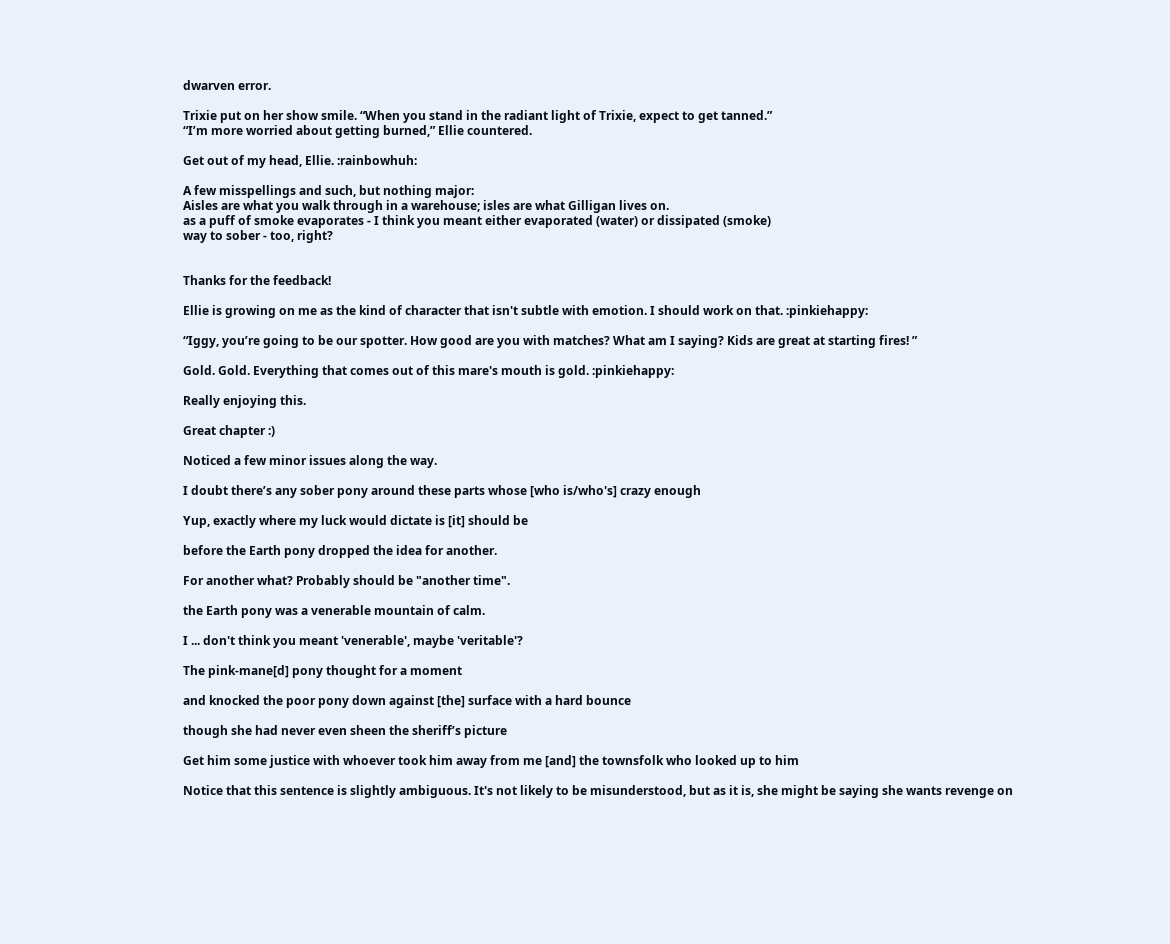dwarven error.

Trixie put on her show smile. “When you stand in the radiant light of Trixie, expect to get tanned.”
“I’m more worried about getting burned,” Ellie countered.

Get out of my head, Ellie. :rainbowhuh:

A few misspellings and such, but nothing major:
Aisles are what you walk through in a warehouse; isles are what Gilligan lives on.
as a puff of smoke evaporates - I think you meant either evaporated (water) or dissipated (smoke)
way to sober - too, right?


Thanks for the feedback!

Ellie is growing on me as the kind of character that isn't subtle with emotion. I should work on that. :pinkiehappy:

“Iggy, you’re going to be our spotter. How good are you with matches? What am I saying? Kids are great at starting fires! ”

Gold. Gold. Everything that comes out of this mare's mouth is gold. :pinkiehappy:

Really enjoying this.

Great chapter :)

Noticed a few minor issues along the way.

I doubt there’s any sober pony around these parts whose [who is/who's] crazy enough

Yup, exactly where my luck would dictate is [it] should be

before the Earth pony dropped the idea for another.

For another what? Probably should be "another time".

the Earth pony was a venerable mountain of calm.

I ... don't think you meant 'venerable', maybe 'veritable'?

The pink-mane[d] pony thought for a moment

and knocked the poor pony down against [the] surface with a hard bounce

though she had never even sheen the sheriff’s picture

Get him some justice with whoever took him away from me [and] the townsfolk who looked up to him

Notice that this sentence is slightly ambiguous. It's not likely to be misunderstood, but as it is, she might be saying she wants revenge on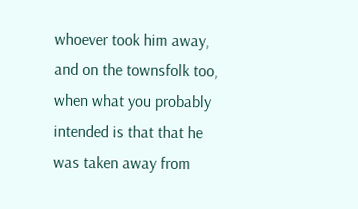whoever took him away, and on the townsfolk too, when what you probably intended is that that he was taken away from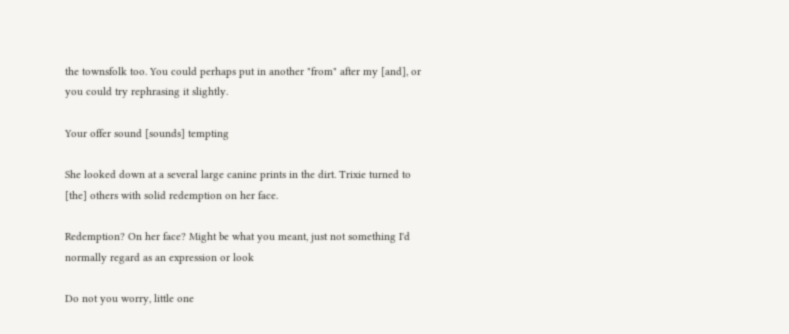the townsfolk too. You could perhaps put in another "from" after my [and], or you could try rephrasing it slightly.

Your offer sound [sounds] tempting

She looked down at a several large canine prints in the dirt. Trixie turned to [the] others with solid redemption on her face.

Redemption? On her face? Might be what you meant, just not something I'd normally regard as an expression or look

Do not you worry, little one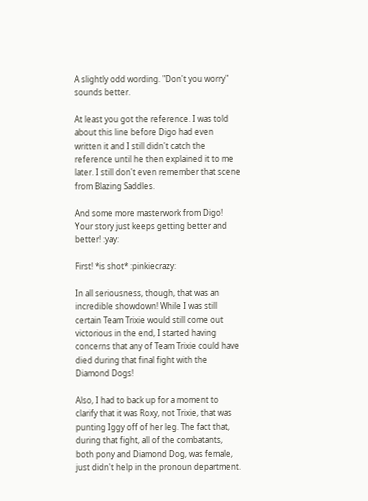A slightly odd wording. "Don't you worry" sounds better.

At least you got the reference. I was told about this line before Digo had even written it and I still didn't catch the reference until he then explained it to me later. I still don't even remember that scene from Blazing Saddles.

And some more masterwork from Digo! Your story just keeps getting better and better! :yay:

First! *is shot* :pinkiecrazy:

In all seriousness, though, that was an incredible showdown! While I was still certain Team Trixie would still come out victorious in the end, I started having concerns that any of Team Trixie could have died during that final fight with the Diamond Dogs!

Also, I had to back up for a moment to clarify that it was Roxy, not Trixie, that was punting Iggy off of her leg. The fact that, during that fight, all of the combatants, both pony and Diamond Dog, was female, just didn't help in the pronoun department.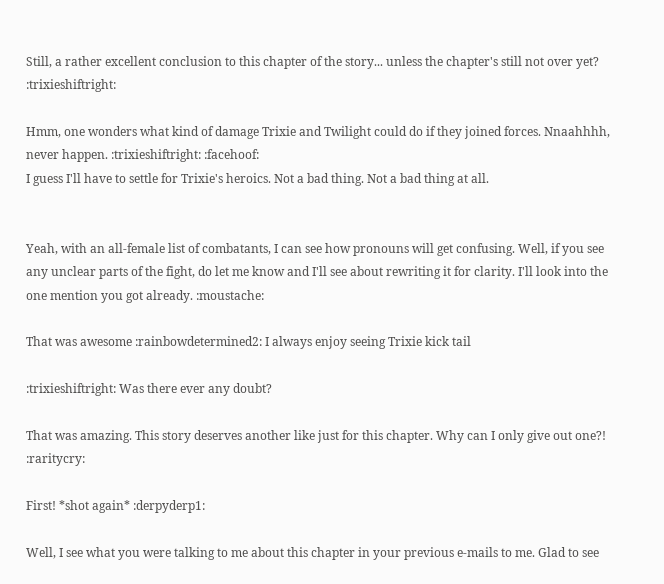Still, a rather excellent conclusion to this chapter of the story... unless the chapter's still not over yet? :trixieshiftright:

Hmm, one wonders what kind of damage Trixie and Twilight could do if they joined forces. Nnaahhhh, never happen. :trixieshiftright: :facehoof:
I guess I'll have to settle for Trixie's heroics. Not a bad thing. Not a bad thing at all.


Yeah, with an all-female list of combatants, I can see how pronouns will get confusing. Well, if you see any unclear parts of the fight, do let me know and I'll see about rewriting it for clarity. I'll look into the one mention you got already. :moustache:

That was awesome :rainbowdetermined2: I always enjoy seeing Trixie kick tail

:trixieshiftright: Was there ever any doubt?

That was amazing. This story deserves another like just for this chapter. Why can I only give out one?! :raritycry:

First! *shot again* :derpyderp1:

Well, I see what you were talking to me about this chapter in your previous e-mails to me. Glad to see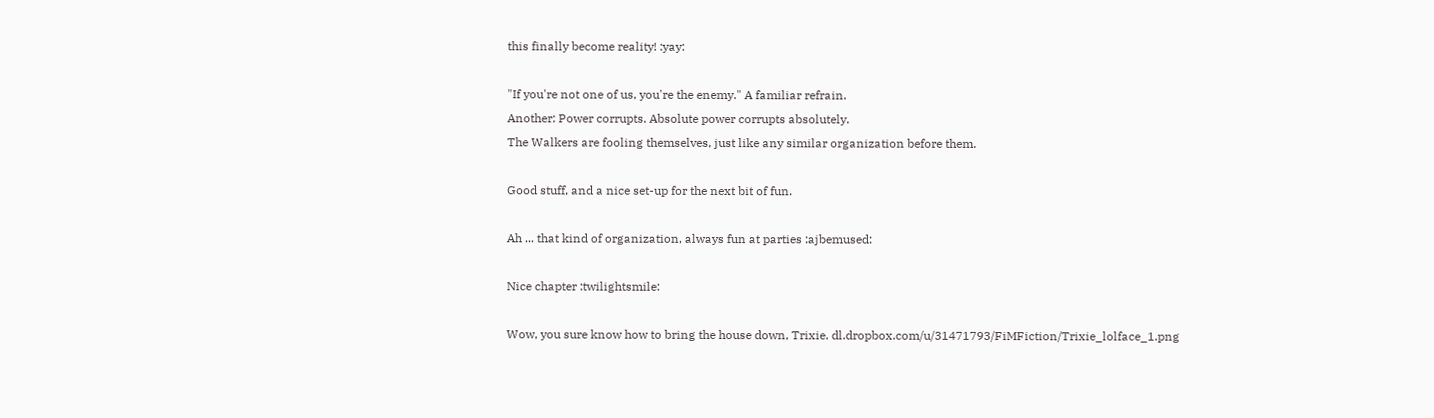this finally become reality! :yay:

"If you're not one of us, you're the enemy." A familiar refrain.
Another: Power corrupts. Absolute power corrupts absolutely.
The Walkers are fooling themselves, just like any similar organization before them.

Good stuff, and a nice set-up for the next bit of fun.

Ah ... that kind of organization, always fun at parties :ajbemused:

Nice chapter :twilightsmile:

Wow, you sure know how to bring the house down, Trixie. dl.dropbox.com/u/31471793/FiMFiction/Trixie_lolface_1.png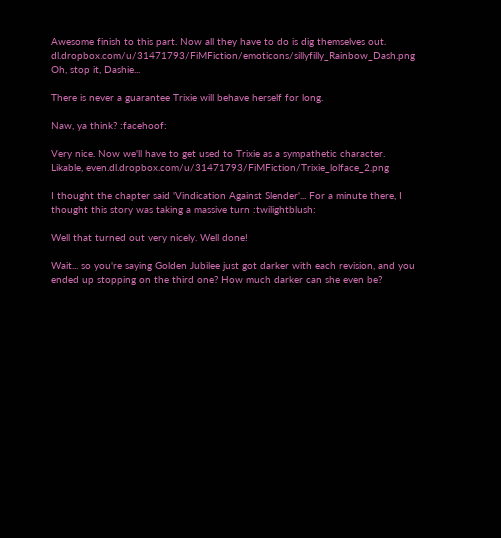Awesome finish to this part. Now all they have to do is dig themselves out. dl.dropbox.com/u/31471793/FiMFiction/emoticons/sillyfilly_Rainbow_Dash.png
Oh, stop it, Dashie...

There is never a guarantee Trixie will behave herself for long.

Naw, ya think? :facehoof:

Very nice. Now we'll have to get used to Trixie as a sympathetic character. Likable, even.dl.dropbox.com/u/31471793/FiMFiction/Trixie_lolface_2.png

I thought the chapter said 'Vindication Against Slender'... For a minute there, I thought this story was taking a massive turn :twilightblush:

Well that turned out very nicely. Well done!

Wait... so you're saying Golden Jubilee just got darker with each revision, and you ended up stopping on the third one? How much darker can she even be?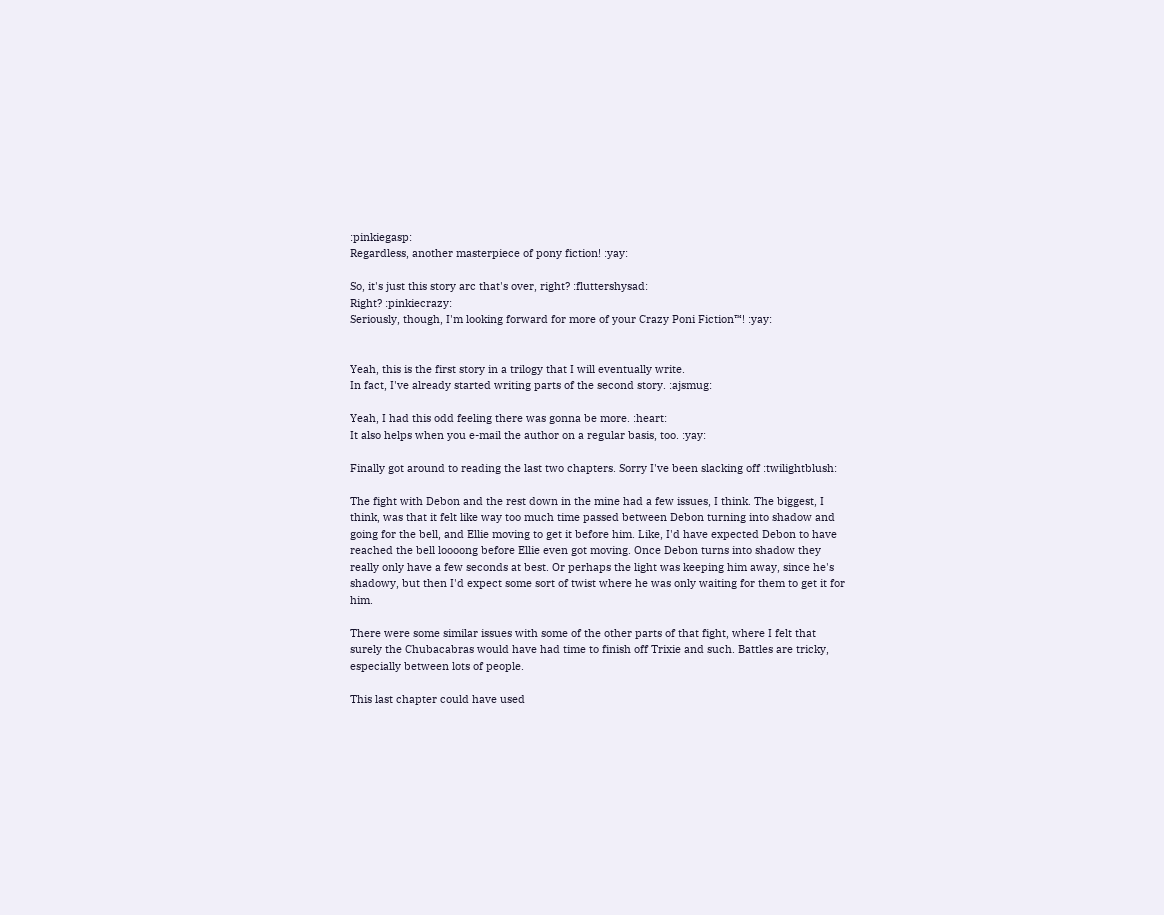:pinkiegasp:
Regardless, another masterpiece of pony fiction! :yay:

So, it's just this story arc that's over, right? :fluttershysad:
Right? :pinkiecrazy:
Seriously, though, I'm looking forward for more of your Crazy Poni Fiction™! :yay:


Yeah, this is the first story in a trilogy that I will eventually write.
In fact, I've already started writing parts of the second story. :ajsmug:

Yeah, I had this odd feeling there was gonna be more. :heart:
It also helps when you e-mail the author on a regular basis, too. :yay:

Finally got around to reading the last two chapters. Sorry I've been slacking off :twilightblush:

The fight with Debon and the rest down in the mine had a few issues, I think. The biggest, I think, was that it felt like way too much time passed between Debon turning into shadow and going for the bell, and Ellie moving to get it before him. Like, I'd have expected Debon to have reached the bell loooong before Ellie even got moving. Once Debon turns into shadow they really only have a few seconds at best. Or perhaps the light was keeping him away, since he's shadowy, but then I'd expect some sort of twist where he was only waiting for them to get it for him.

There were some similar issues with some of the other parts of that fight, where I felt that surely the Chubacabras would have had time to finish off Trixie and such. Battles are tricky, especially between lots of people.

This last chapter could have used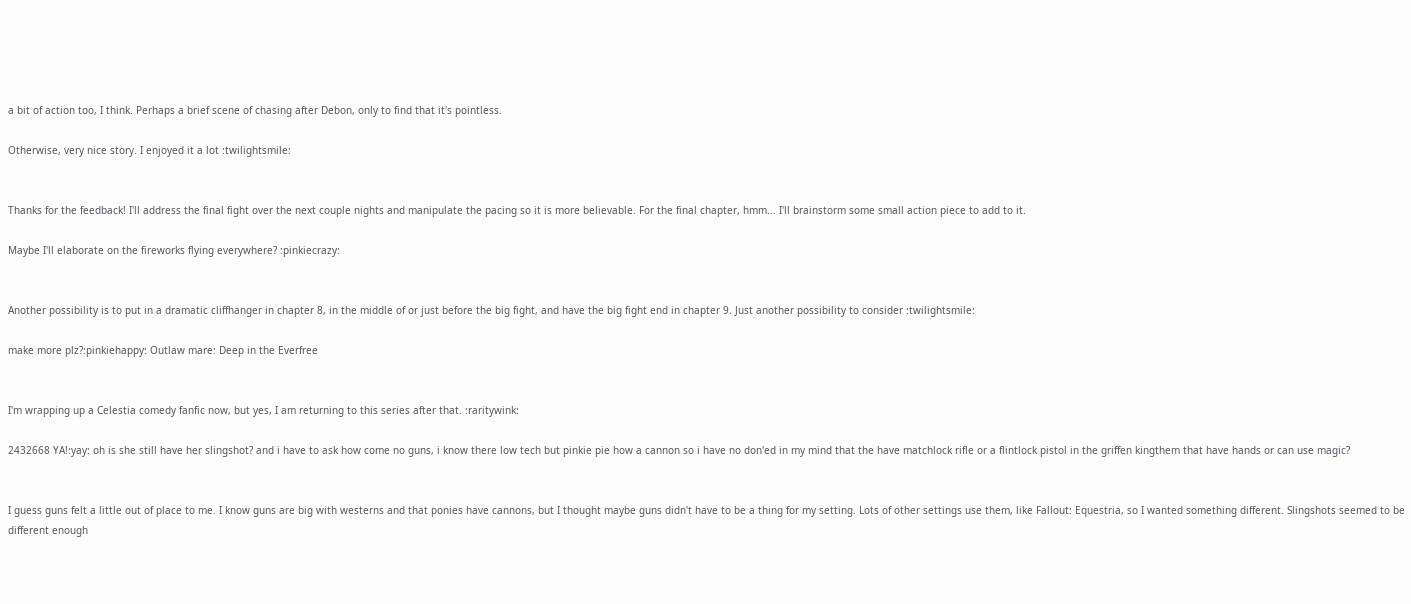a bit of action too, I think. Perhaps a brief scene of chasing after Debon, only to find that it's pointless.

Otherwise, very nice story. I enjoyed it a lot :twilightsmile:


Thanks for the feedback! I'll address the final fight over the next couple nights and manipulate the pacing so it is more believable. For the final chapter, hmm... I'll brainstorm some small action piece to add to it.

Maybe I'll elaborate on the fireworks flying everywhere? :pinkiecrazy:


Another possibility is to put in a dramatic cliffhanger in chapter 8, in the middle of or just before the big fight, and have the big fight end in chapter 9. Just another possibility to consider :twilightsmile:

make more plz?:pinkiehappy: Outlaw mare: Deep in the Everfree


I'm wrapping up a Celestia comedy fanfic now, but yes, I am returning to this series after that. :raritywink:

2432668 YA!:yay: oh is she still have her slingshot? and i have to ask how come no guns, i know there low tech but pinkie pie how a cannon so i have no don'ed in my mind that the have matchlock rifle or a flintlock pistol in the griffen kingthem that have hands or can use magic?


I guess guns felt a little out of place to me. I know guns are big with westerns and that ponies have cannons, but I thought maybe guns didn't have to be a thing for my setting. Lots of other settings use them, like Fallout: Equestria, so I wanted something different. Slingshots seemed to be different enough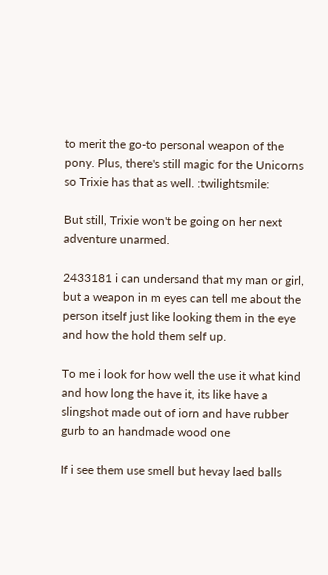to merit the go-to personal weapon of the pony. Plus, there's still magic for the Unicorns so Trixie has that as well. :twilightsmile:

But still, Trixie won't be going on her next adventure unarmed.

2433181 i can undersand that my man or girl, but a weapon in m eyes can tell me about the person itself just like looking them in the eye and how the hold them self up.

To me i look for how well the use it what kind and how long the have it, its like have a slingshot made out of iorn and have rubber gurb to an handmade wood one

If i see them use smell but hevay laed balls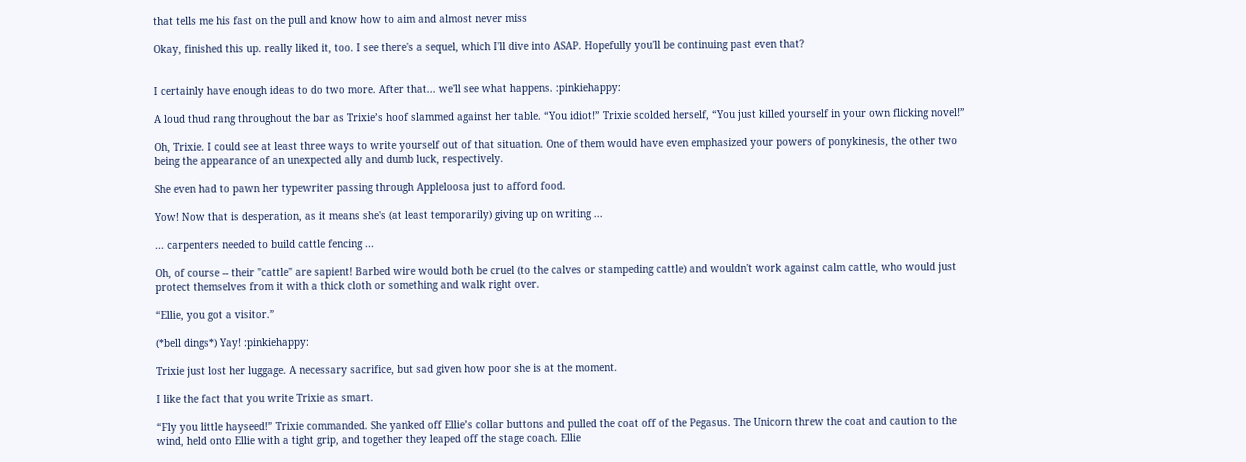that tells me his fast on the pull and know how to aim and almost never miss

Okay, finished this up. really liked it, too. I see there's a sequel, which I'll dive into ASAP. Hopefully you'll be continuing past even that?


I certainly have enough ideas to do two more. After that... we'll see what happens. :pinkiehappy:

A loud thud rang throughout the bar as Trixie’s hoof slammed against her table. “You idiot!” Trixie scolded herself, “You just killed yourself in your own flicking novel!”

Oh, Trixie. I could see at least three ways to write yourself out of that situation. One of them would have even emphasized your powers of ponykinesis, the other two being the appearance of an unexpected ally and dumb luck, respectively.

She even had to pawn her typewriter passing through Appleloosa just to afford food.

Yow! Now that is desperation, as it means she's (at least temporarily) giving up on writing ...

... carpenters needed to build cattle fencing ...

Oh, of course -- their "cattle" are sapient! Barbed wire would both be cruel (to the calves or stampeding cattle) and wouldn't work against calm cattle, who would just protect themselves from it with a thick cloth or something and walk right over.

“Ellie, you got a visitor.”

(*bell dings*) Yay! :pinkiehappy:

Trixie just lost her luggage. A necessary sacrifice, but sad given how poor she is at the moment.

I like the fact that you write Trixie as smart.

“Fly you little hayseed!” Trixie commanded. She yanked off Ellie’s collar buttons and pulled the coat off of the Pegasus. The Unicorn threw the coat and caution to the wind, held onto Ellie with a tight grip, and together they leaped off the stage coach. Ellie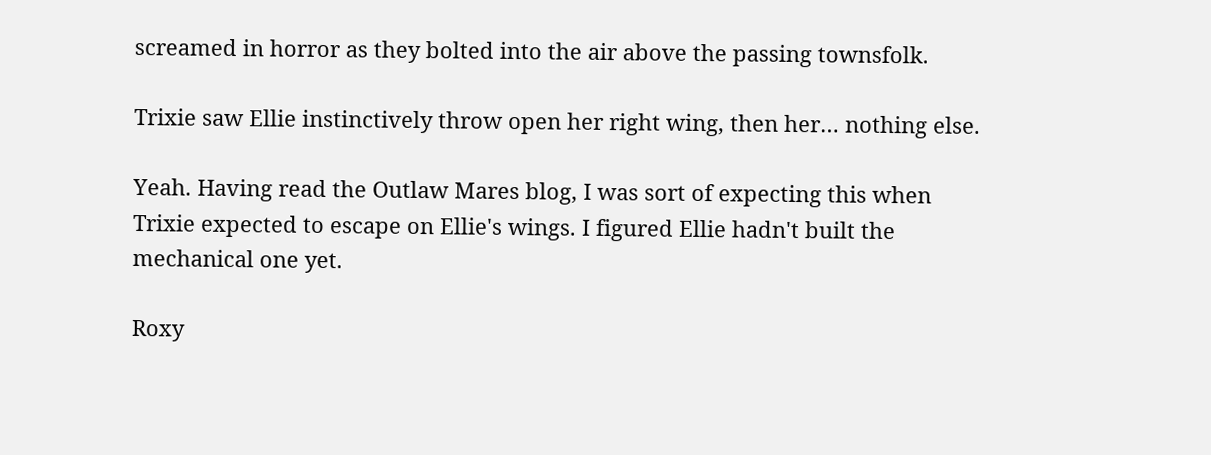screamed in horror as they bolted into the air above the passing townsfolk.

Trixie saw Ellie instinctively throw open her right wing, then her… nothing else.

Yeah. Having read the Outlaw Mares blog, I was sort of expecting this when Trixie expected to escape on Ellie's wings. I figured Ellie hadn't built the mechanical one yet.

Roxy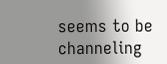seems to be channeling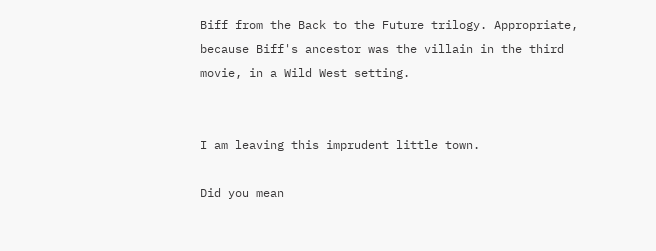Biff from the Back to the Future trilogy. Appropriate, because Biff's ancestor was the villain in the third movie, in a Wild West setting.


I am leaving this imprudent little town.

Did you mean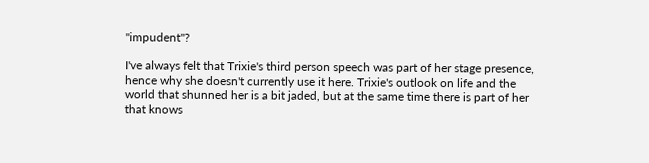"impudent"?

I've always felt that Trixie's third person speech was part of her stage presence, hence why she doesn't currently use it here. Trixie's outlook on life and the world that shunned her is a bit jaded, but at the same time there is part of her that knows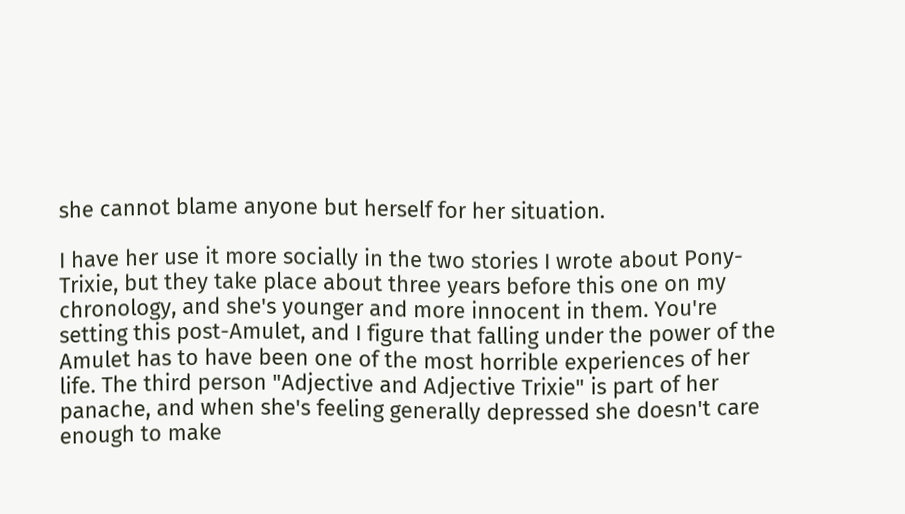she cannot blame anyone but herself for her situation.

I have her use it more socially in the two stories I wrote about Pony-Trixie, but they take place about three years before this one on my chronology, and she's younger and more innocent in them. You're setting this post-Amulet, and I figure that falling under the power of the Amulet has to have been one of the most horrible experiences of her life. The third person "Adjective and Adjective Trixie" is part of her panache, and when she's feeling generally depressed she doesn't care enough to make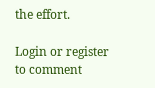the effort.

Login or register to comment